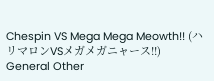Chespin VS Mega Mega Meowth!! (ハリマロンVSメガメガニャース!!)
General Other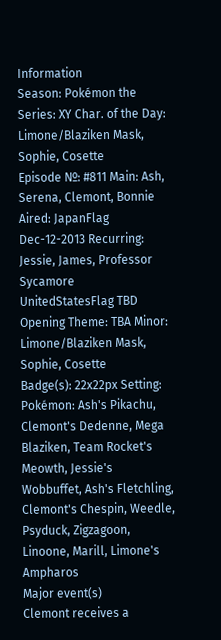Information
Season: Pokémon the Series: XY Char. of the Day: Limone/Blaziken Mask, Sophie, Cosette
Episode №: #811 Main: Ash, Serena, Clemont, Bonnie
Aired: JapanFlag Dec-12-2013 Recurring: Jessie, James, Professor Sycamore
UnitedStatesFlag TBD
Opening Theme: TBA Minor: Limone/Blaziken Mask, Sophie, Cosette
Badge(s): 22x22px Setting:
Pokémon: Ash's Pikachu, Clemont's Dedenne, Mega Blaziken, Team Rocket's Meowth, Jessie's Wobbuffet, Ash's Fletchling, Clemont's Chespin, Weedle, Psyduck, Zigzagoon, Linoone, Marill, Limone's Ampharos
Major event(s)
Clemont receives a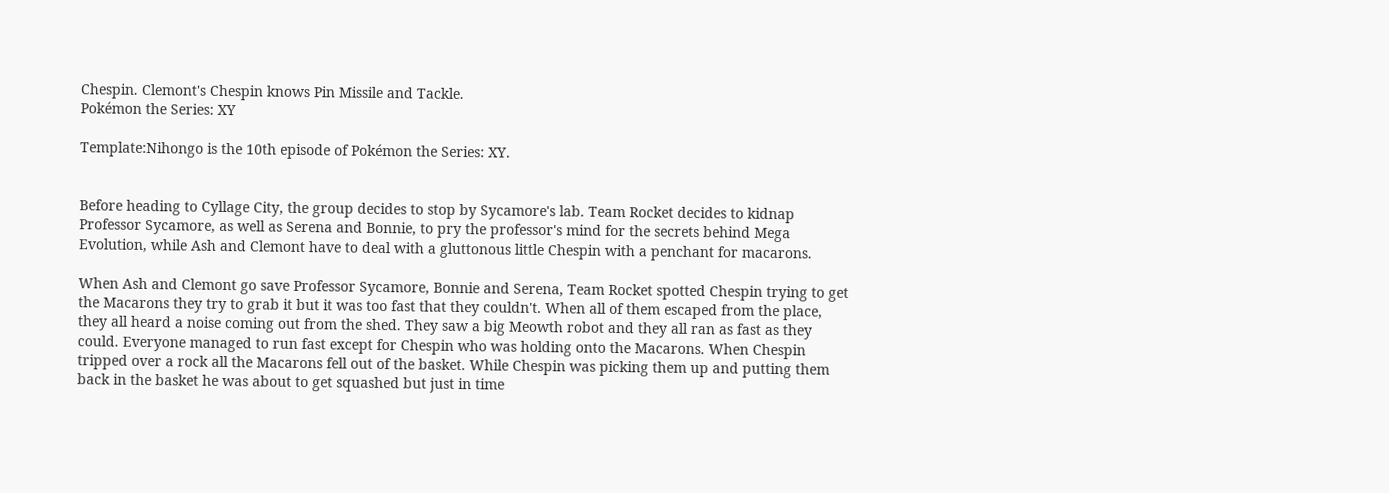Chespin. Clemont's Chespin knows Pin Missile and Tackle.
Pokémon the Series: XY

Template:Nihongo is the 10th episode of Pokémon the Series: XY.


Before heading to Cyllage City, the group decides to stop by Sycamore's lab. Team Rocket decides to kidnap Professor Sycamore, as well as Serena and Bonnie, to pry the professor's mind for the secrets behind Mega Evolution, while Ash and Clemont have to deal with a gluttonous little Chespin with a penchant for macarons.

When Ash and Clemont go save Professor Sycamore, Bonnie and Serena, Team Rocket spotted Chespin trying to get the Macarons they try to grab it but it was too fast that they couldn't. When all of them escaped from the place, they all heard a noise coming out from the shed. They saw a big Meowth robot and they all ran as fast as they could. Everyone managed to run fast except for Chespin who was holding onto the Macarons. When Chespin tripped over a rock all the Macarons fell out of the basket. While Chespin was picking them up and putting them back in the basket he was about to get squashed but just in time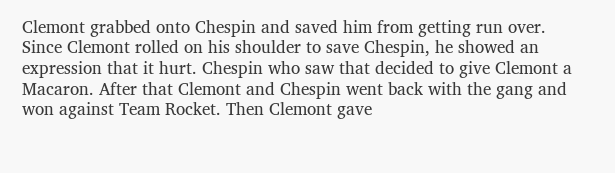Clemont grabbed onto Chespin and saved him from getting run over. Since Clemont rolled on his shoulder to save Chespin, he showed an expression that it hurt. Chespin who saw that decided to give Clemont a Macaron. After that Clemont and Chespin went back with the gang and won against Team Rocket. Then Clemont gave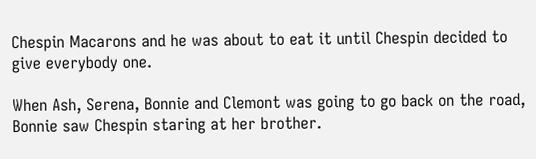Chespin Macarons and he was about to eat it until Chespin decided to give everybody one.

When Ash, Serena, Bonnie and Clemont was going to go back on the road, Bonnie saw Chespin staring at her brother.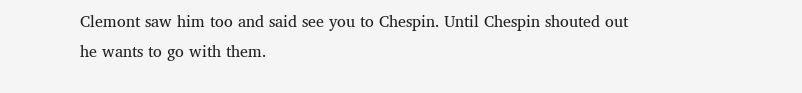Clemont saw him too and said see you to Chespin. Until Chespin shouted out he wants to go with them.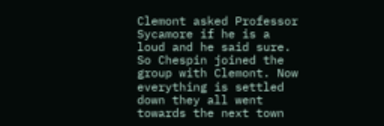Clemont asked Professor Sycamore if he is a loud and he said sure. So Chespin joined the group with Clemont. Now everything is settled down they all went towards the next town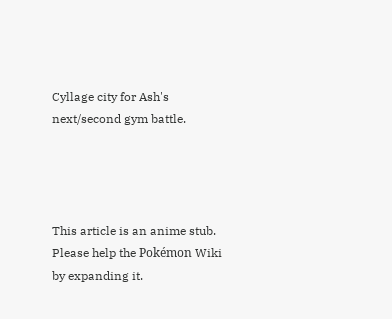Cyllage city for Ash's next/second gym battle.




This article is an anime stub.
Please help the Pokémon Wiki by expanding it.